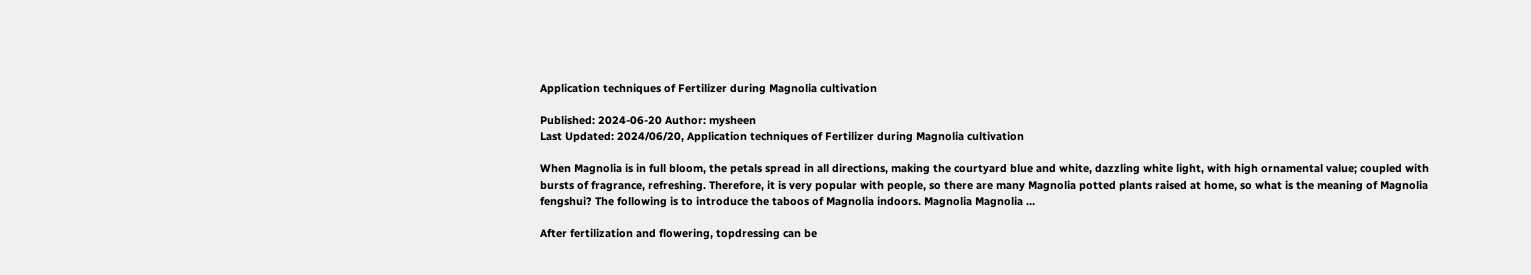Application techniques of Fertilizer during Magnolia cultivation

Published: 2024-06-20 Author: mysheen
Last Updated: 2024/06/20, Application techniques of Fertilizer during Magnolia cultivation

When Magnolia is in full bloom, the petals spread in all directions, making the courtyard blue and white, dazzling white light, with high ornamental value; coupled with bursts of fragrance, refreshing. Therefore, it is very popular with people, so there are many Magnolia potted plants raised at home, so what is the meaning of Magnolia fengshui? The following is to introduce the taboos of Magnolia indoors. Magnolia Magnolia …

After fertilization and flowering, topdressing can be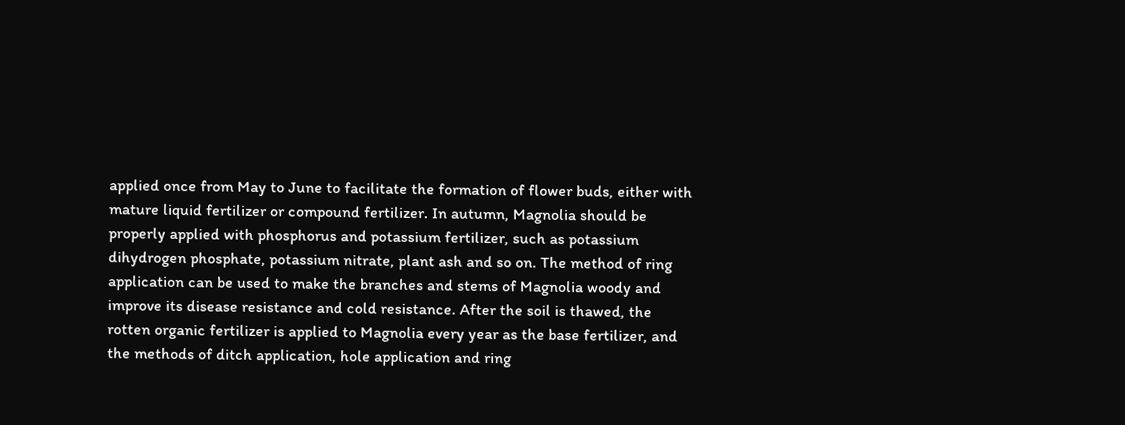applied once from May to June to facilitate the formation of flower buds, either with mature liquid fertilizer or compound fertilizer. In autumn, Magnolia should be properly applied with phosphorus and potassium fertilizer, such as potassium dihydrogen phosphate, potassium nitrate, plant ash and so on. The method of ring application can be used to make the branches and stems of Magnolia woody and improve its disease resistance and cold resistance. After the soil is thawed, the rotten organic fertilizer is applied to Magnolia every year as the base fertilizer, and the methods of ditch application, hole application and ring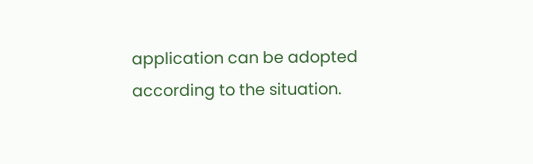application can be adopted according to the situation.